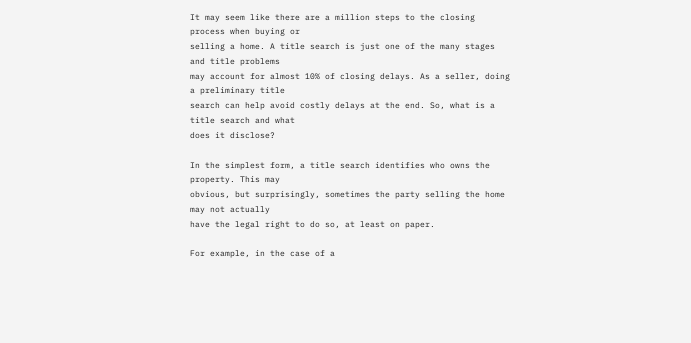It may seem like there are a million steps to the closing process when buying or
selling a home. A title search is just one of the many stages and title problems
may account for almost 10% of closing delays. As a seller, doing a preliminary title
search can help avoid costly delays at the end. So, what is a title search and what
does it disclose?

In the simplest form, a title search identifies who owns the property. This may
obvious, but surprisingly, sometimes the party selling the home may not actually
have the legal right to do so, at least on paper.

For example, in the case of a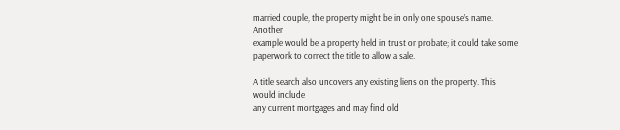married couple, the property might be in only one spouse’s name. Another
example would be a property held in trust or probate; it could take some
paperwork to correct the title to allow a sale.

A title search also uncovers any existing liens on the property. This would include
any current mortgages and may find old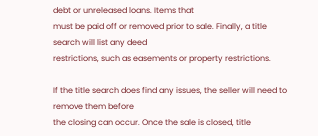debt or unreleased loans. Items that
must be paid off or removed prior to sale. Finally, a title search will list any deed
restrictions, such as easements or property restrictions.

If the title search does find any issues, the seller will need to remove them before
the closing can occur. Once the sale is closed, title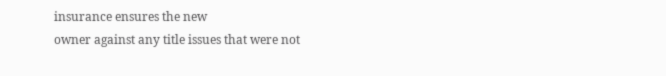insurance ensures the new
owner against any title issues that were not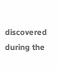discovered during the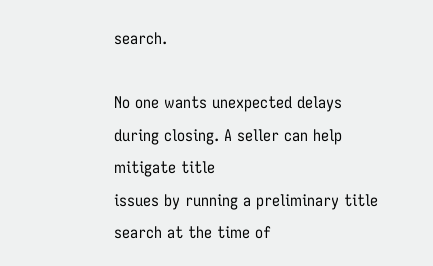search.

No one wants unexpected delays during closing. A seller can help mitigate title
issues by running a preliminary title search at the time of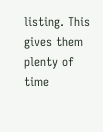listing. This gives them
plenty of time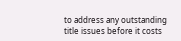to address any outstanding title issues before it costs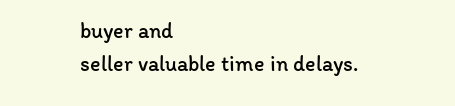buyer and
seller valuable time in delays.